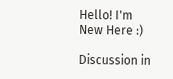Hello! I'm New Here :)

Discussion in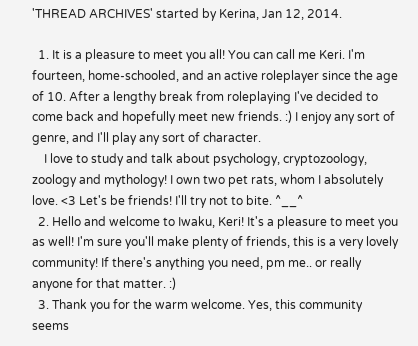'THREAD ARCHIVES' started by Kerina, Jan 12, 2014.

  1. It is a pleasure to meet you all! You can call me Keri. I'm fourteen, home-schooled, and an active roleplayer since the age of 10. After a lengthy break from roleplaying I've decided to come back and hopefully meet new friends. :) I enjoy any sort of genre, and I'll play any sort of character.
    I love to study and talk about psychology, cryptozoology, zoology and mythology! I own two pet rats, whom I absolutely love. <3 Let's be friends! I'll try not to bite. ^__^
  2. Hello and welcome to Iwaku, Keri! It's a pleasure to meet you as well! I'm sure you'll make plenty of friends, this is a very lovely community! If there's anything you need, pm me.. or really anyone for that matter. :)
  3. Thank you for the warm welcome. Yes, this community seems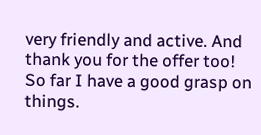very friendly and active. And thank you for the offer too! So far I have a good grasp on things.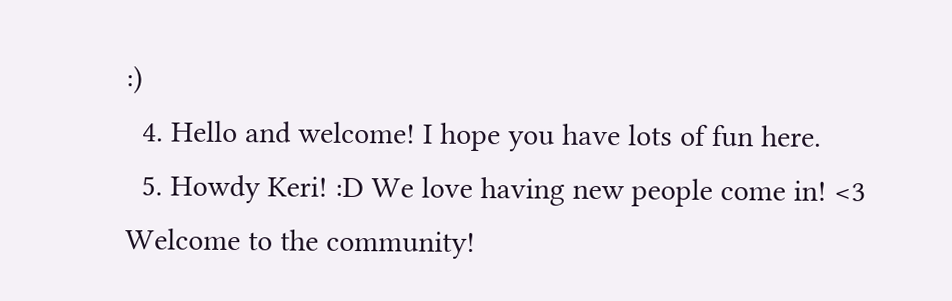:)
  4. Hello and welcome! I hope you have lots of fun here.
  5. Howdy Keri! :D We love having new people come in! <3 Welcome to the community!